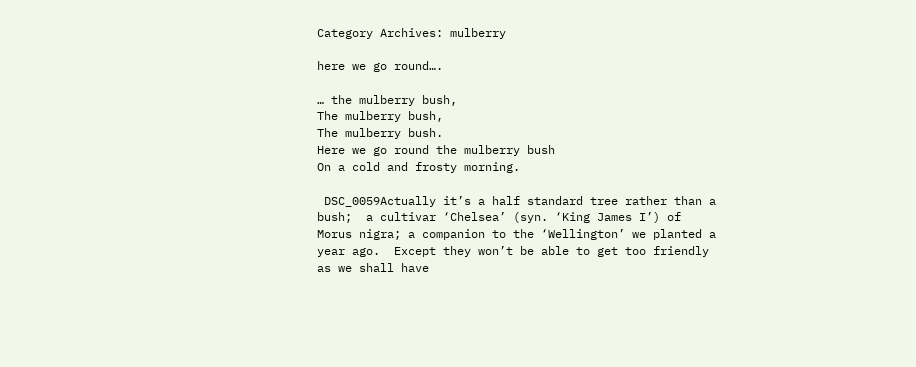Category Archives: mulberry

here we go round….

… the mulberry bush,
The mulberry bush,
The mulberry bush.
Here we go round the mulberry bush
On a cold and frosty morning.

 DSC_0059Actually it’s a half standard tree rather than a bush;  a cultivar ‘Chelsea’ (syn. ‘King James I’) of Morus nigra; a companion to the ‘Wellington’ we planted a year ago.  Except they won’t be able to get too friendly as we shall have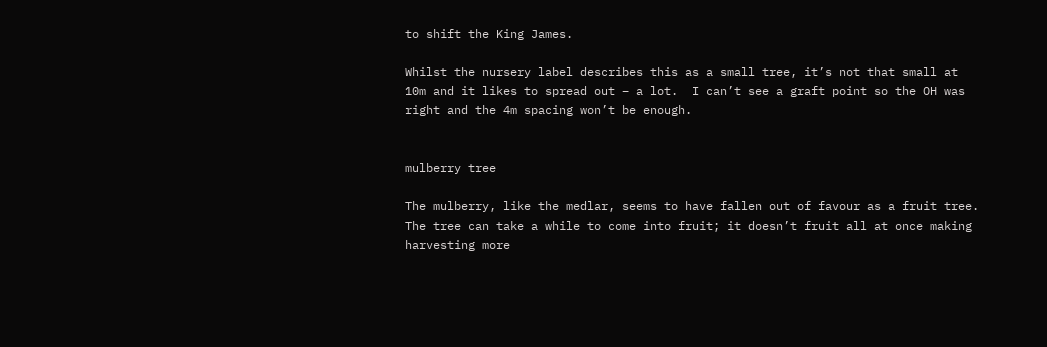to shift the King James.

Whilst the nursery label describes this as a small tree, it’s not that small at 10m and it likes to spread out – a lot.  I can’t see a graft point so the OH was right and the 4m spacing won’t be enough.


mulberry tree

The mulberry, like the medlar, seems to have fallen out of favour as a fruit tree.   The tree can take a while to come into fruit; it doesn’t fruit all at once making harvesting more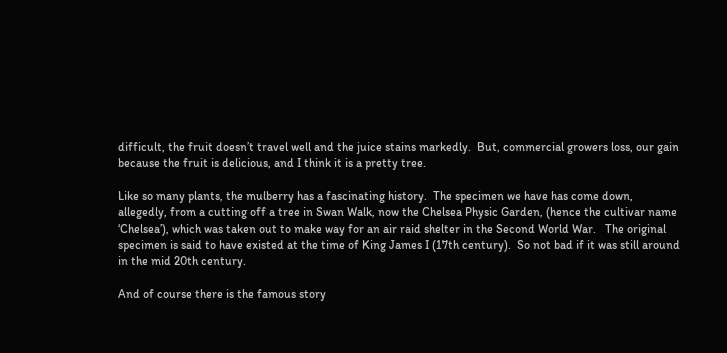difficult, the fruit doesn’t travel well and the juice stains markedly.  But, commercial growers loss, our gain because the fruit is delicious, and I think it is a pretty tree.

Like so many plants, the mulberry has a fascinating history.  The specimen we have has come down, allegedly, from a cutting off a tree in Swan Walk, now the Chelsea Physic Garden, (hence the cultivar name ‘Chelsea’), which was taken out to make way for an air raid shelter in the Second World War.   The original specimen is said to have existed at the time of King James I (17th century).  So not bad if it was still around in the mid 20th century.

And of course there is the famous story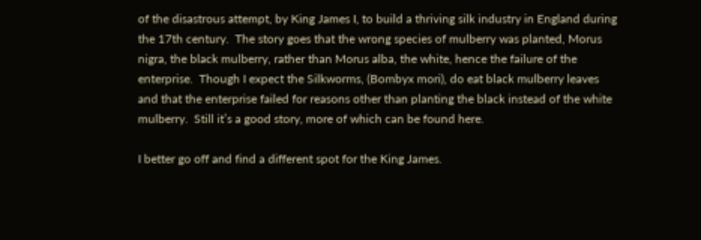of the disastrous attempt, by King James I, to build a thriving silk industry in England during the 17th century.  The story goes that the wrong species of mulberry was planted, Morus nigra, the black mulberry, rather than Morus alba, the white, hence the failure of the enterprise.  Though I expect the Silkworms, (Bombyx mori), do eat black mulberry leaves and that the enterprise failed for reasons other than planting the black instead of the white mulberry.  Still it’s a good story, more of which can be found here.

I better go off and find a different spot for the King James.